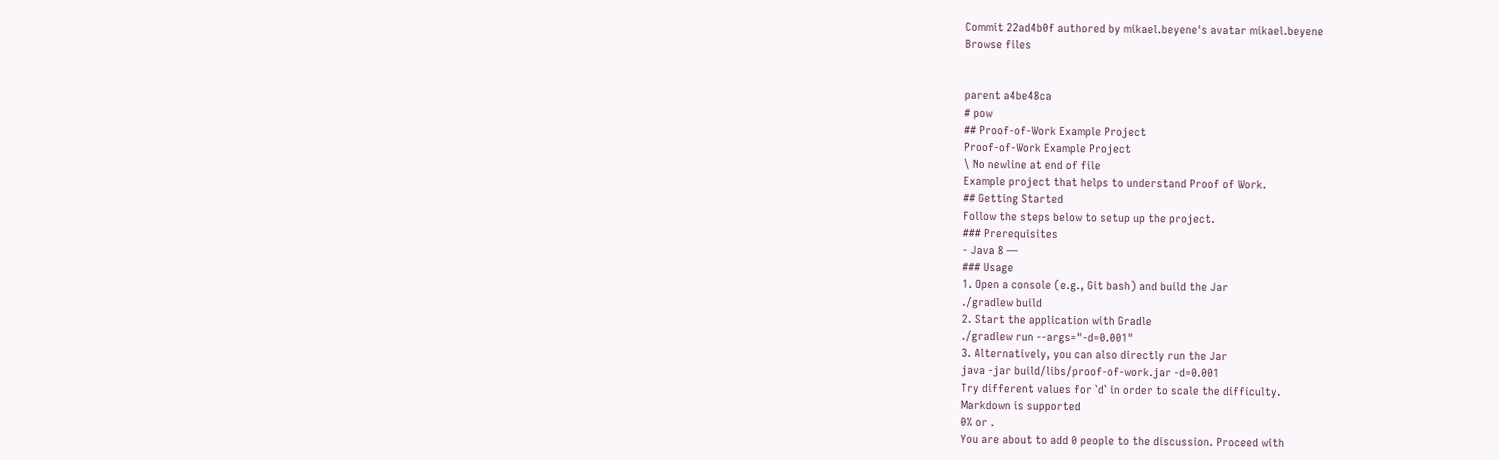Commit 22ad4b0f authored by mikael.beyene's avatar mikael.beyene
Browse files


parent a4be48ca
# pow
## Proof-of-Work Example Project
Proof-of-Work Example Project
\ No newline at end of file
Example project that helps to understand Proof of Work.
## Getting Started
Follow the steps below to setup up the project.
### Prerequisites
- Java 8 —
### Usage
1. Open a console (e.g., Git bash) and build the Jar
./gradlew build
2. Start the application with Gradle
./gradlew run --args="-d=0.001"
3. Alternatively, you can also directly run the Jar
java -jar build/libs/proof-of-work.jar -d=0.001
Try different values for `d` in order to scale the difficulty.
Markdown is supported
0% or .
You are about to add 0 people to the discussion. Proceed with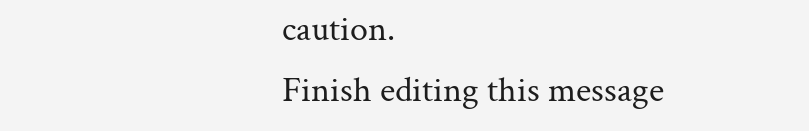caution.
Finish editing this message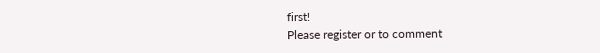first!
Please register or to comment